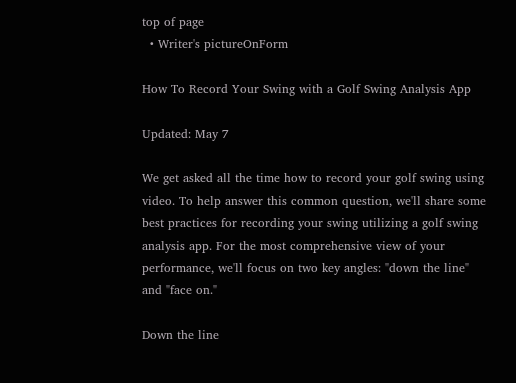top of page
  • Writer's pictureOnForm

How To Record Your Swing with a Golf Swing Analysis App

Updated: May 7

We get asked all the time how to record your golf swing using video. To help answer this common question, we'll share some best practices for recording your swing utilizing a golf swing analysis app. For the most comprehensive view of your performance, we'll focus on two key angles: "down the line" and "face on."

Down the line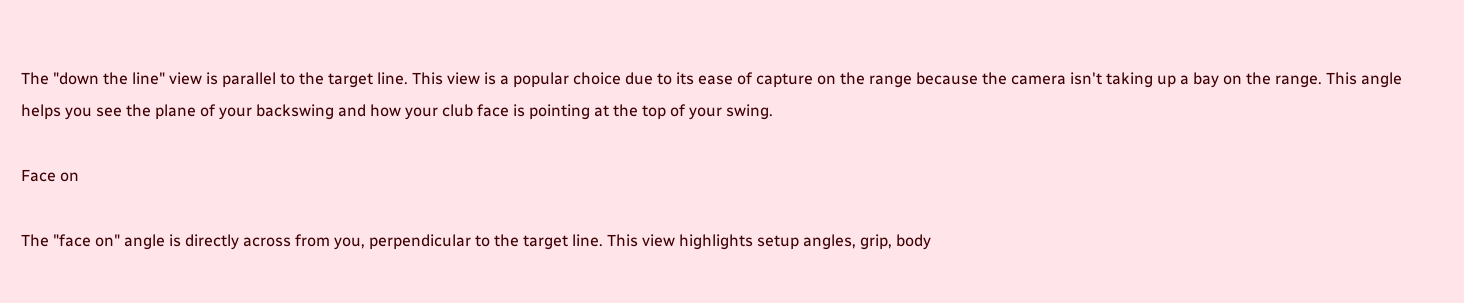The "down the line" view is parallel to the target line. This view is a popular choice due to its ease of capture on the range because the camera isn't taking up a bay on the range. This angle helps you see the plane of your backswing and how your club face is pointing at the top of your swing.

Face on

The "face on" angle is directly across from you, perpendicular to the target line. This view highlights setup angles, grip, body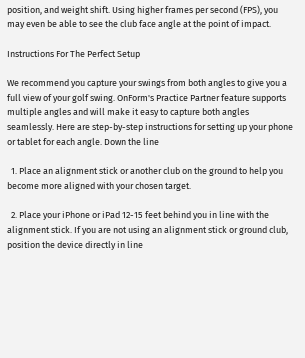position, and weight shift. Using higher frames per second (FPS), you may even be able to see the club face angle at the point of impact.

Instructions For The Perfect Setup

We recommend you capture your swings from both angles to give you a full view of your golf swing. OnForm's Practice Partner feature supports multiple angles and will make it easy to capture both angles seamlessly. Here are step-by-step instructions for setting up your phone or tablet for each angle. Down the line

  1. Place an alignment stick or another club on the ground to help you become more aligned with your chosen target.

  2. Place your iPhone or iPad 12-15 feet behind you in line with the alignment stick. If you are not using an alignment stick or ground club, position the device directly in line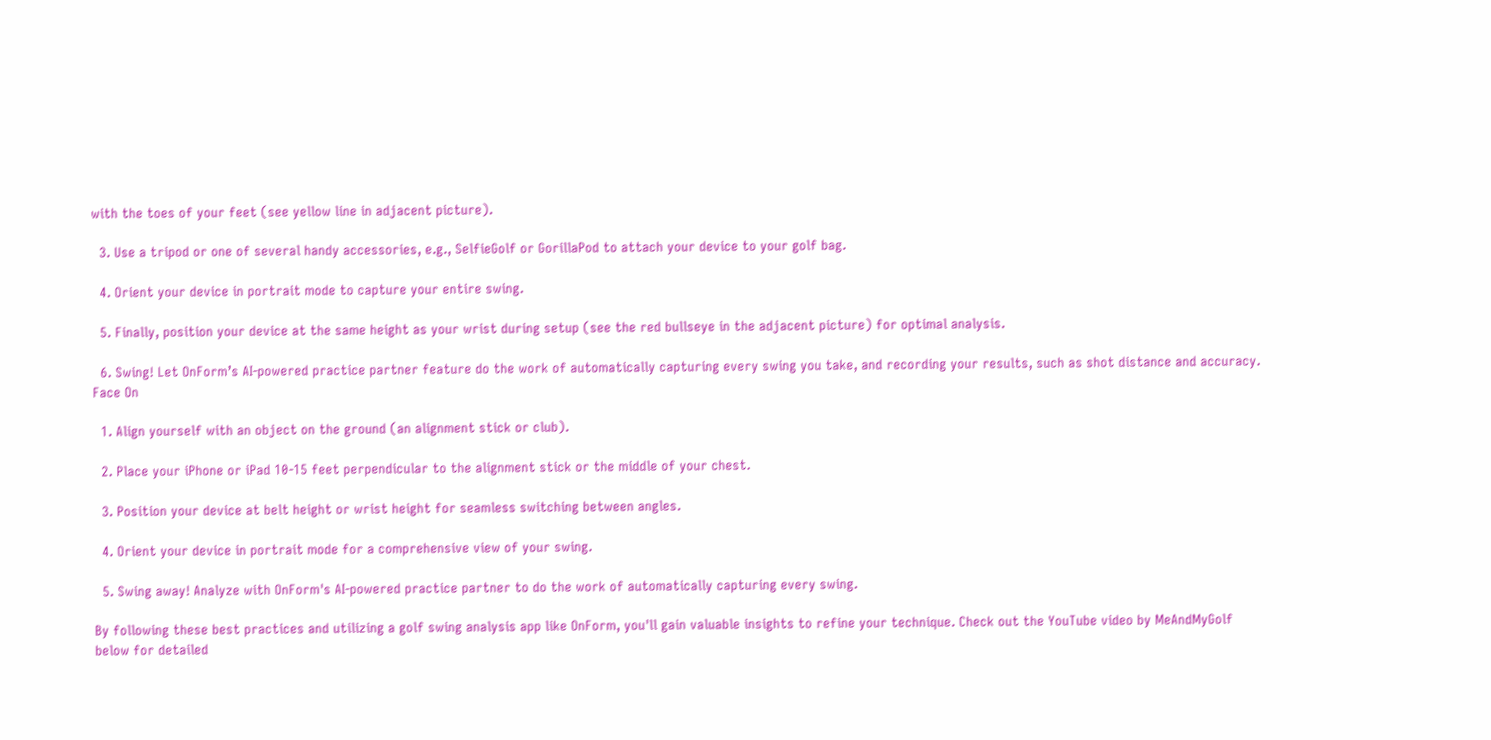with the toes of your feet (see yellow line in adjacent picture).

  3. Use a tripod or one of several handy accessories, e.g., SelfieGolf or GorillaPod to attach your device to your golf bag.

  4. Orient your device in portrait mode to capture your entire swing.

  5. Finally, position your device at the same height as your wrist during setup (see the red bullseye in the adjacent picture) for optimal analysis.

  6. Swing! Let OnForm’s AI-powered practice partner feature do the work of automatically capturing every swing you take, and recording your results, such as shot distance and accuracy. Face On

  1. Align yourself with an object on the ground (an alignment stick or club).

  2. Place your iPhone or iPad 10-15 feet perpendicular to the alignment stick or the middle of your chest.

  3. Position your device at belt height or wrist height for seamless switching between angles.

  4. Orient your device in portrait mode for a comprehensive view of your swing.

  5. Swing away! Analyze with OnForm's AI-powered practice partner to do the work of automatically capturing every swing.

By following these best practices and utilizing a golf swing analysis app like OnForm, you'll gain valuable insights to refine your technique. Check out the YouTube video by MeAndMyGolf  below for detailed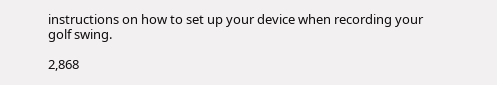instructions on how to set up your device when recording your golf swing.

2,868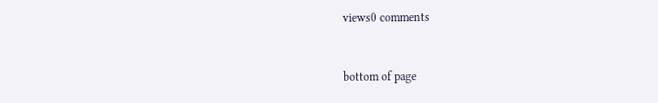views0 comments


bottom of page